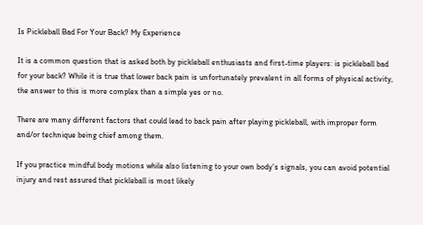Is Pickleball Bad For Your Back? My Experience

It is a common question that is asked both by pickleball enthusiasts and first-time players: is pickleball bad for your back? While it is true that lower back pain is unfortunately prevalent in all forms of physical activity, the answer to this is more complex than a simple yes or no.

There are many different factors that could lead to back pain after playing pickleball, with improper form and/or technique being chief among them.

If you practice mindful body motions while also listening to your own body’s signals, you can avoid potential injury and rest assured that pickleball is most likely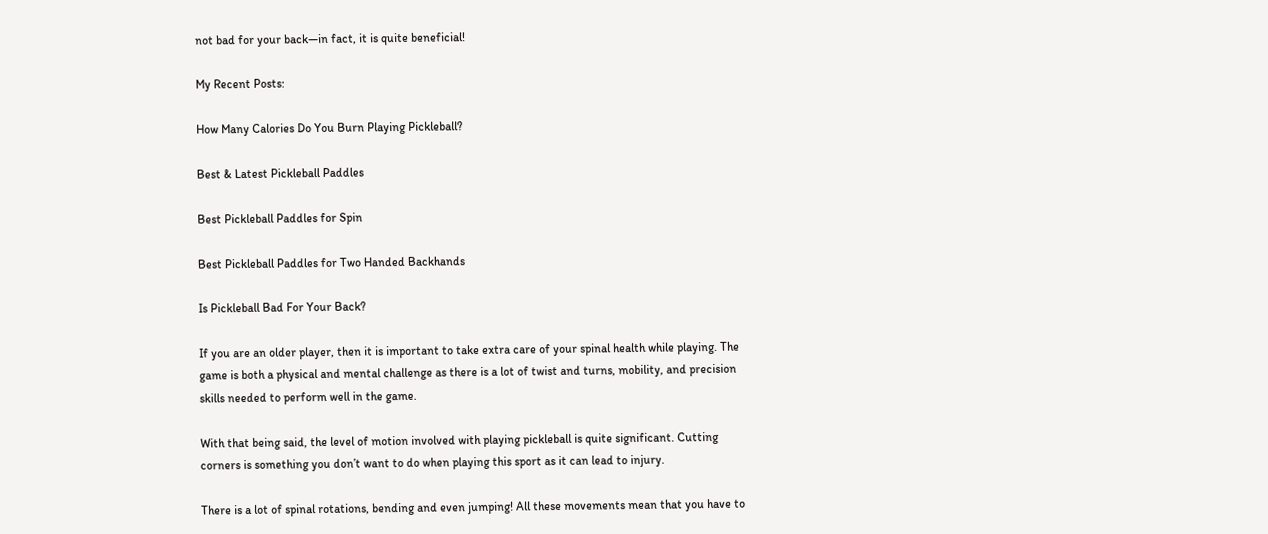not bad for your back—in fact, it is quite beneficial!

My Recent Posts:

How Many Calories Do You Burn Playing Pickleball?

Best & Latest Pickleball Paddles

Best Pickleball Paddles for Spin

Best Pickleball Paddles for Two Handed Backhands

Is Pickleball Bad For Your Back?

If you are an older player, then it is important to take extra care of your spinal health while playing. The game is both a physical and mental challenge as there is a lot of twist and turns, mobility, and precision skills needed to perform well in the game.

With that being said, the level of motion involved with playing pickleball is quite significant. Cutting corners is something you don’t want to do when playing this sport as it can lead to injury.

There is a lot of spinal rotations, bending and even jumping! All these movements mean that you have to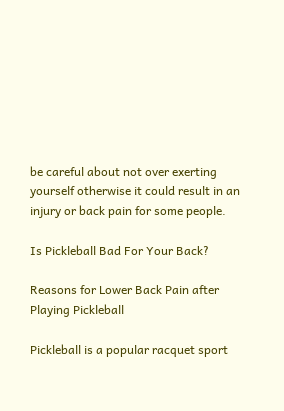be careful about not over exerting yourself otherwise it could result in an injury or back pain for some people.

Is Pickleball Bad For Your Back?

Reasons for Lower Back Pain after Playing Pickleball

Pickleball is a popular racquet sport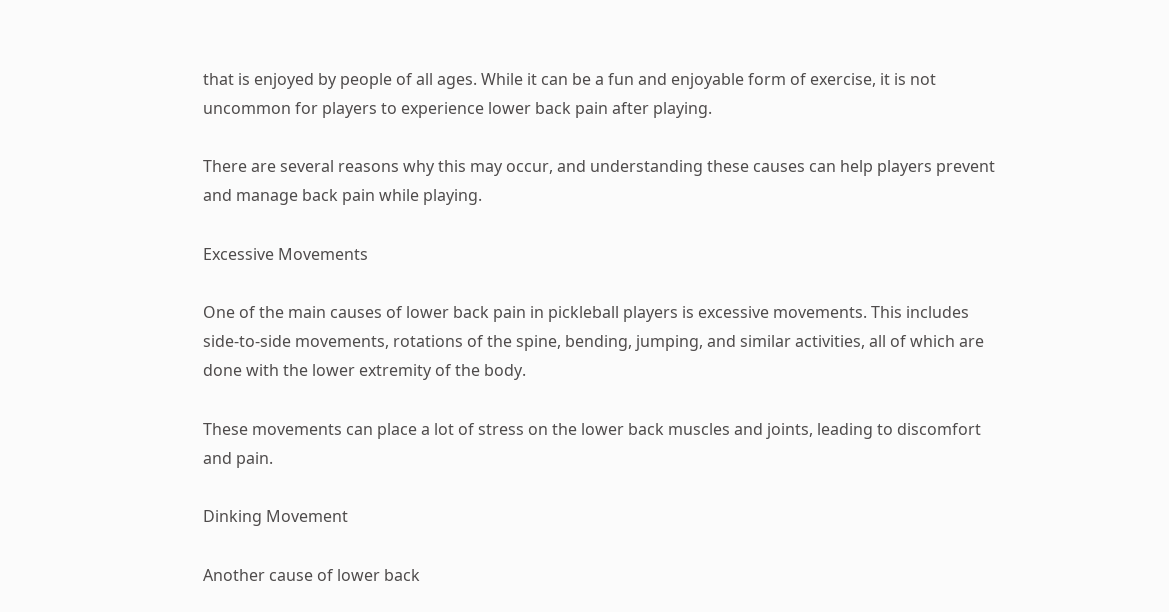that is enjoyed by people of all ages. While it can be a fun and enjoyable form of exercise, it is not uncommon for players to experience lower back pain after playing.

There are several reasons why this may occur, and understanding these causes can help players prevent and manage back pain while playing.

Excessive Movements

One of the main causes of lower back pain in pickleball players is excessive movements. This includes side-to-side movements, rotations of the spine, bending, jumping, and similar activities, all of which are done with the lower extremity of the body.

These movements can place a lot of stress on the lower back muscles and joints, leading to discomfort and pain.

Dinking Movement

Another cause of lower back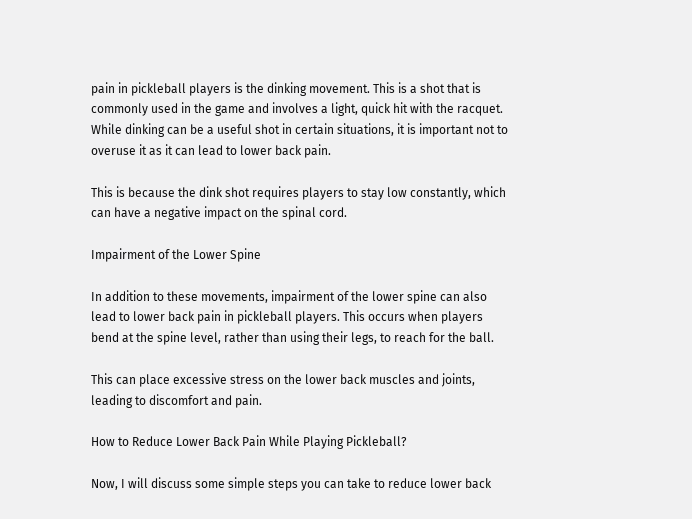pain in pickleball players is the dinking movement. This is a shot that is commonly used in the game and involves a light, quick hit with the racquet. While dinking can be a useful shot in certain situations, it is important not to overuse it as it can lead to lower back pain.

This is because the dink shot requires players to stay low constantly, which can have a negative impact on the spinal cord.

Impairment of the Lower Spine

In addition to these movements, impairment of the lower spine can also lead to lower back pain in pickleball players. This occurs when players bend at the spine level, rather than using their legs, to reach for the ball.

This can place excessive stress on the lower back muscles and joints, leading to discomfort and pain.

How to Reduce Lower Back Pain While Playing Pickleball?

Now, I will discuss some simple steps you can take to reduce lower back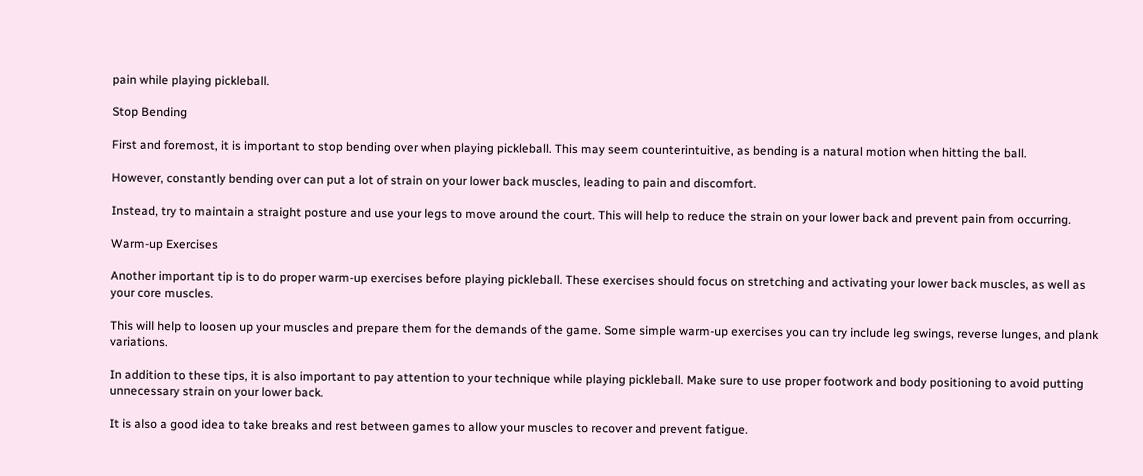pain while playing pickleball.

Stop Bending

First and foremost, it is important to stop bending over when playing pickleball. This may seem counterintuitive, as bending is a natural motion when hitting the ball.

However, constantly bending over can put a lot of strain on your lower back muscles, leading to pain and discomfort.

Instead, try to maintain a straight posture and use your legs to move around the court. This will help to reduce the strain on your lower back and prevent pain from occurring.

Warm-up Exercises

Another important tip is to do proper warm-up exercises before playing pickleball. These exercises should focus on stretching and activating your lower back muscles, as well as your core muscles.

This will help to loosen up your muscles and prepare them for the demands of the game. Some simple warm-up exercises you can try include leg swings, reverse lunges, and plank variations.

In addition to these tips, it is also important to pay attention to your technique while playing pickleball. Make sure to use proper footwork and body positioning to avoid putting unnecessary strain on your lower back.

It is also a good idea to take breaks and rest between games to allow your muscles to recover and prevent fatigue.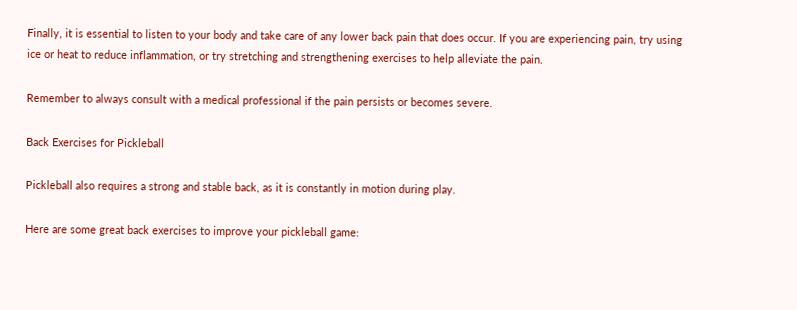Finally, it is essential to listen to your body and take care of any lower back pain that does occur. If you are experiencing pain, try using ice or heat to reduce inflammation, or try stretching and strengthening exercises to help alleviate the pain.

Remember to always consult with a medical professional if the pain persists or becomes severe.

Back Exercises for Pickleball

Pickleball also requires a strong and stable back, as it is constantly in motion during play.

Here are some great back exercises to improve your pickleball game: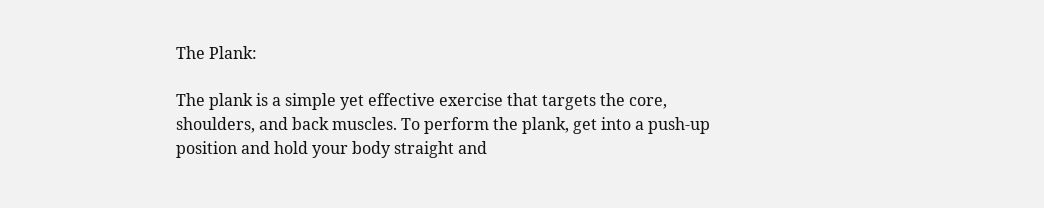The Plank:

The plank is a simple yet effective exercise that targets the core, shoulders, and back muscles. To perform the plank, get into a push-up position and hold your body straight and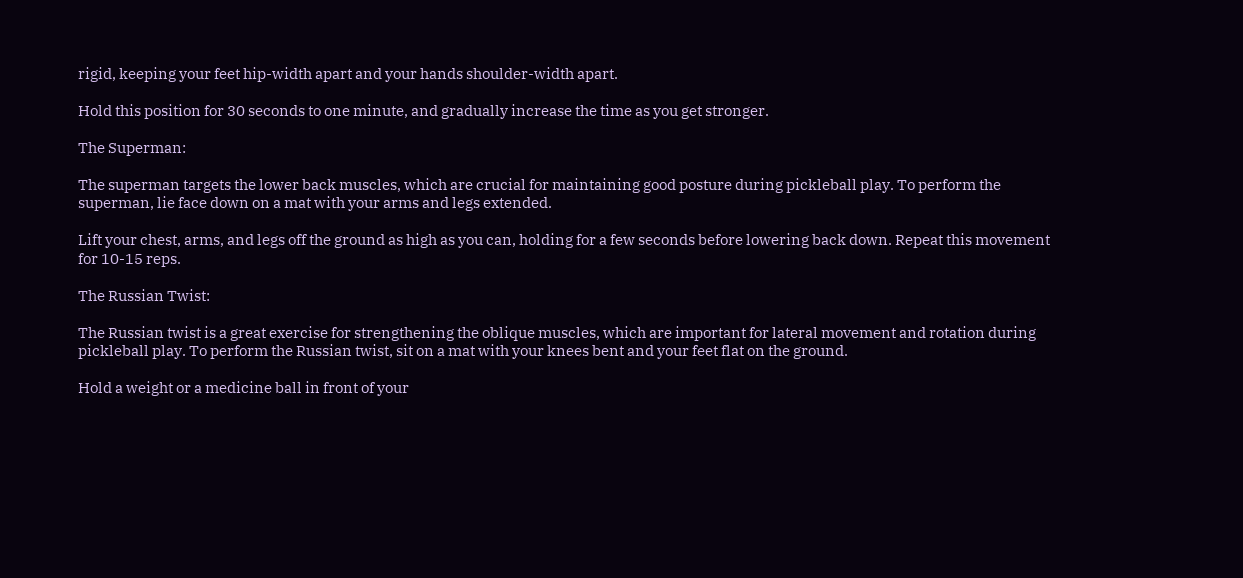rigid, keeping your feet hip-width apart and your hands shoulder-width apart.

Hold this position for 30 seconds to one minute, and gradually increase the time as you get stronger.

The Superman:

The superman targets the lower back muscles, which are crucial for maintaining good posture during pickleball play. To perform the superman, lie face down on a mat with your arms and legs extended.

Lift your chest, arms, and legs off the ground as high as you can, holding for a few seconds before lowering back down. Repeat this movement for 10-15 reps.

The Russian Twist:

The Russian twist is a great exercise for strengthening the oblique muscles, which are important for lateral movement and rotation during pickleball play. To perform the Russian twist, sit on a mat with your knees bent and your feet flat on the ground.

Hold a weight or a medicine ball in front of your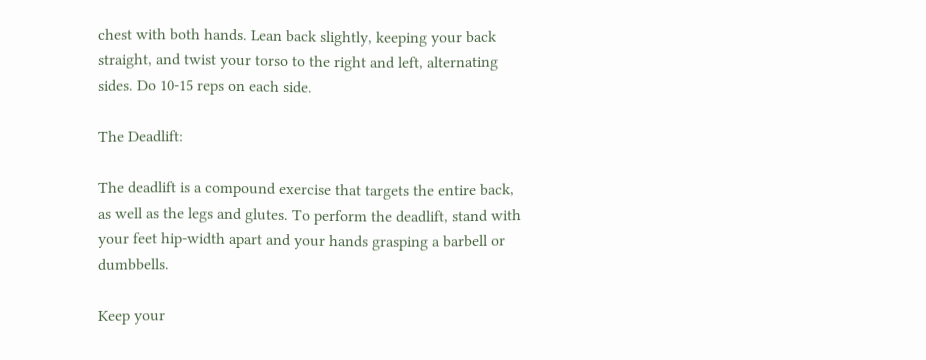chest with both hands. Lean back slightly, keeping your back straight, and twist your torso to the right and left, alternating sides. Do 10-15 reps on each side.

The Deadlift:

The deadlift is a compound exercise that targets the entire back, as well as the legs and glutes. To perform the deadlift, stand with your feet hip-width apart and your hands grasping a barbell or dumbbells.

Keep your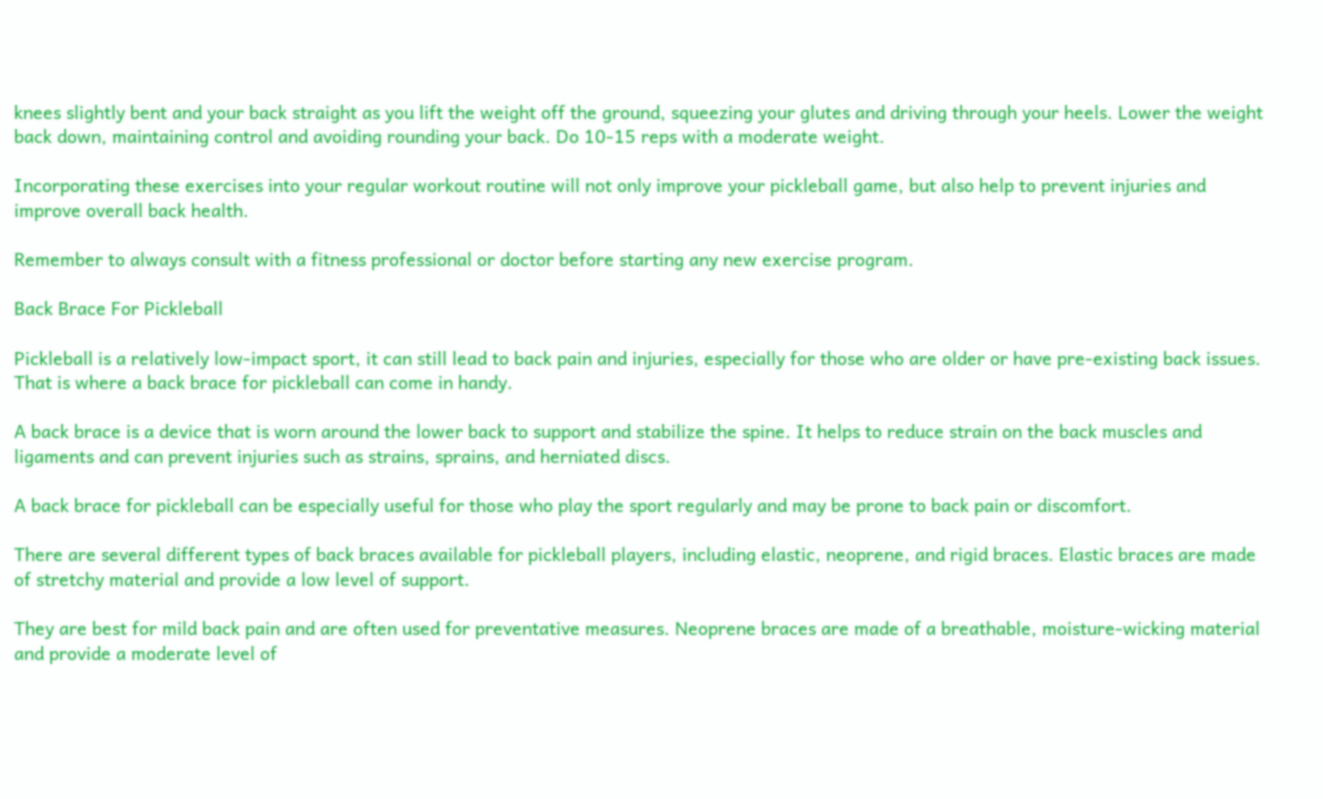knees slightly bent and your back straight as you lift the weight off the ground, squeezing your glutes and driving through your heels. Lower the weight back down, maintaining control and avoiding rounding your back. Do 10-15 reps with a moderate weight.

Incorporating these exercises into your regular workout routine will not only improve your pickleball game, but also help to prevent injuries and improve overall back health.

Remember to always consult with a fitness professional or doctor before starting any new exercise program.

Back Brace For Pickleball

Pickleball is a relatively low-impact sport, it can still lead to back pain and injuries, especially for those who are older or have pre-existing back issues. That is where a back brace for pickleball can come in handy.

A back brace is a device that is worn around the lower back to support and stabilize the spine. It helps to reduce strain on the back muscles and ligaments and can prevent injuries such as strains, sprains, and herniated discs.

A back brace for pickleball can be especially useful for those who play the sport regularly and may be prone to back pain or discomfort.

There are several different types of back braces available for pickleball players, including elastic, neoprene, and rigid braces. Elastic braces are made of stretchy material and provide a low level of support.

They are best for mild back pain and are often used for preventative measures. Neoprene braces are made of a breathable, moisture-wicking material and provide a moderate level of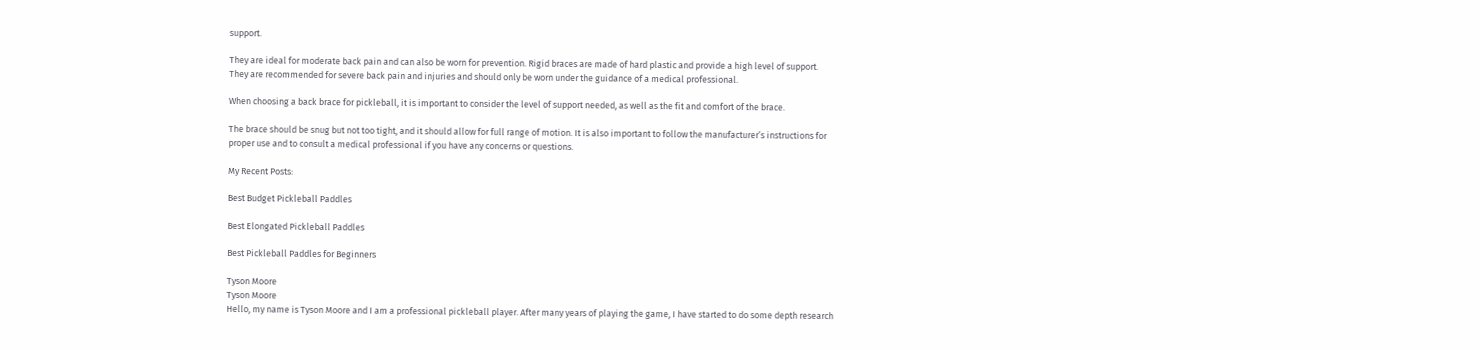support.

They are ideal for moderate back pain and can also be worn for prevention. Rigid braces are made of hard plastic and provide a high level of support. They are recommended for severe back pain and injuries and should only be worn under the guidance of a medical professional.

When choosing a back brace for pickleball, it is important to consider the level of support needed, as well as the fit and comfort of the brace.

The brace should be snug but not too tight, and it should allow for full range of motion. It is also important to follow the manufacturer’s instructions for proper use and to consult a medical professional if you have any concerns or questions.

My Recent Posts:

Best Budget Pickleball Paddles

Best Elongated Pickleball Paddles

Best Pickleball Paddles for Beginners

Tyson Moore
Tyson Moore
Hello, my name is Tyson Moore and I am a professional pickleball player. After many years of playing the game, I have started to do some depth research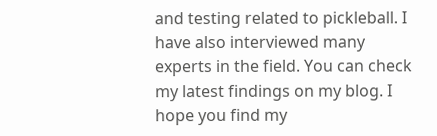and testing related to pickleball. I have also interviewed many experts in the field. You can check my latest findings on my blog. I hope you find my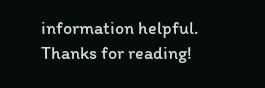information helpful. Thanks for reading!